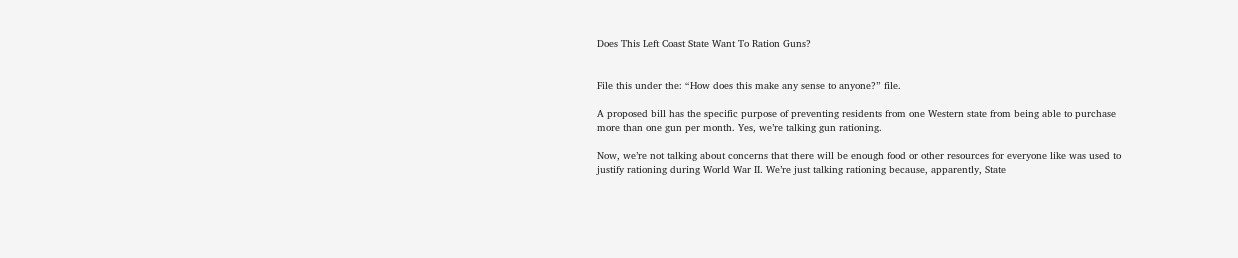Does This Left Coast State Want To Ration Guns?


File this under the: “How does this make any sense to anyone?” file.

A proposed bill has the specific purpose of preventing residents from one Western state from being able to purchase more than one gun per month. Yes, we’re talking gun rationing.

Now, we’re not talking about concerns that there will be enough food or other resources for everyone like was used to justify rationing during World War II. We’re just talking rationing because, apparently, State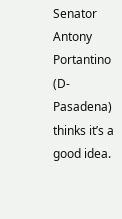Senator Antony Portantino (D-Pasadena) thinks it’s a good idea.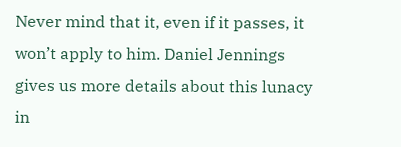Never mind that it, even if it passes, it won’t apply to him. Daniel Jennings gives us more details about this lunacy in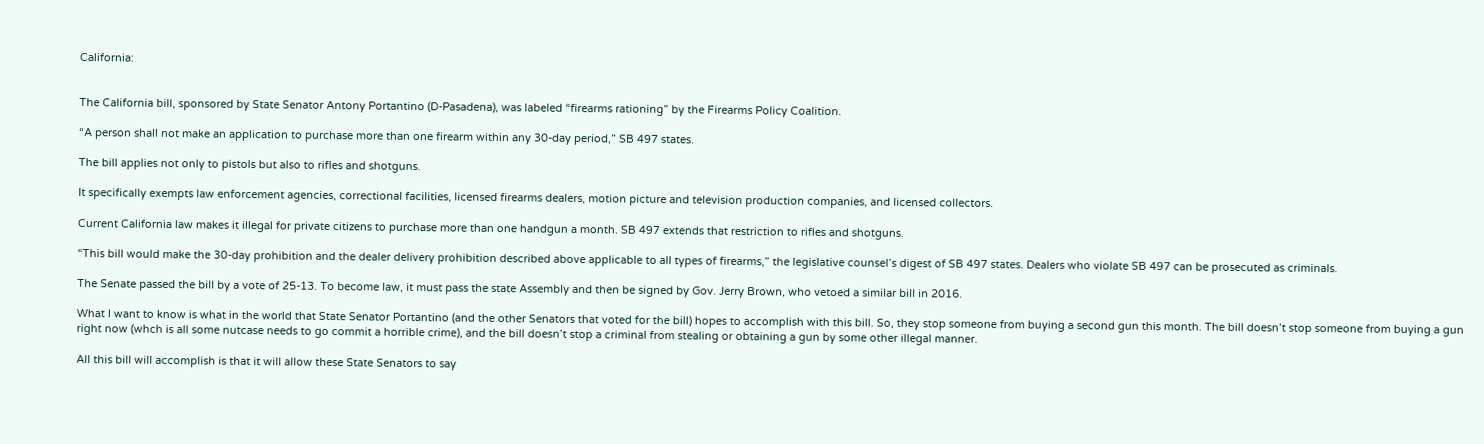California:


The California bill, sponsored by State Senator Antony Portantino (D-Pasadena), was labeled “firearms rationing” by the Firearms Policy Coalition.

“A person shall not make an application to purchase more than one firearm within any 30-day period,” SB 497 states.

The bill applies not only to pistols but also to rifles and shotguns.

It specifically exempts law enforcement agencies, correctional facilities, licensed firearms dealers, motion picture and television production companies, and licensed collectors.

Current California law makes it illegal for private citizens to purchase more than one handgun a month. SB 497 extends that restriction to rifles and shotguns.

“This bill would make the 30-day prohibition and the dealer delivery prohibition described above applicable to all types of firearms,” the legislative counsel’s digest of SB 497 states. Dealers who violate SB 497 can be prosecuted as criminals.

The Senate passed the bill by a vote of 25-13. To become law, it must pass the state Assembly and then be signed by Gov. Jerry Brown, who vetoed a similar bill in 2016.

What I want to know is what in the world that State Senator Portantino (and the other Senators that voted for the bill) hopes to accomplish with this bill. So, they stop someone from buying a second gun this month. The bill doesn’t stop someone from buying a gun right now (whch is all some nutcase needs to go commit a horrible crime), and the bill doesn’t stop a criminal from stealing or obtaining a gun by some other illegal manner.

All this bill will accomplish is that it will allow these State Senators to say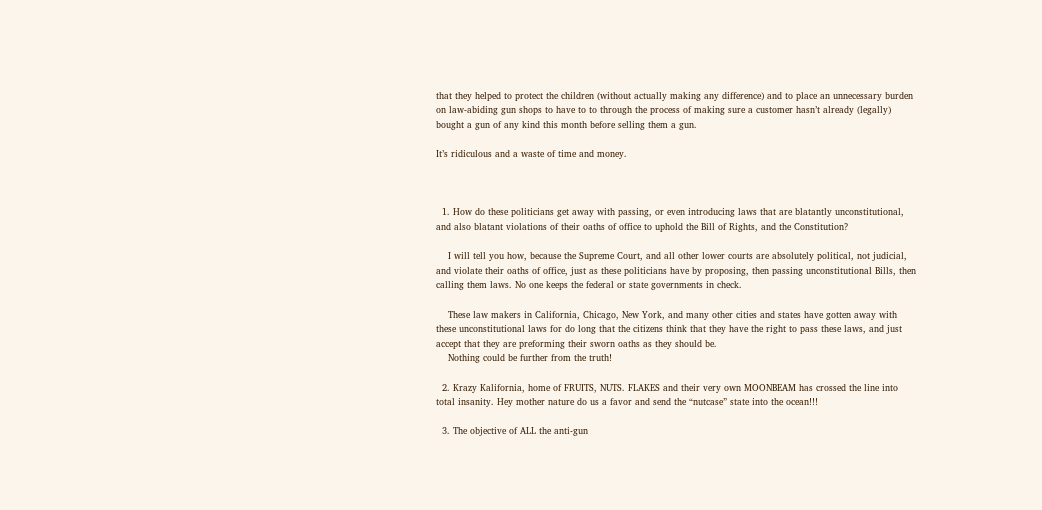that they helped to protect the children (without actually making any difference) and to place an unnecessary burden on law-abiding gun shops to have to to through the process of making sure a customer hasn’t already (legally) bought a gun of any kind this month before selling them a gun.

It’s ridiculous and a waste of time and money.



  1. How do these politicians get away with passing, or even introducing laws that are blatantly unconstitutional, and also blatant violations of their oaths of office to uphold the Bill of Rights, and the Constitution?

    I will tell you how, because the Supreme Court, and all other lower courts are absolutely political, not judicial, and violate their oaths of office, just as these politicians have by proposing, then passing unconstitutional Bills, then calling them laws. No one keeps the federal or state governments in check.

    These law makers in California, Chicago, New York, and many other cities and states have gotten away with these unconstitutional laws for do long that the citizens think that they have the right to pass these laws, and just accept that they are preforming their sworn oaths as they should be.
    Nothing could be further from the truth!

  2. Krazy Kalifornia, home of FRUITS, NUTS. FLAKES and their very own MOONBEAM has crossed the line into total insanity. Hey mother nature do us a favor and send the “nutcase” state into the ocean!!!

  3. The objective of ALL the anti-gun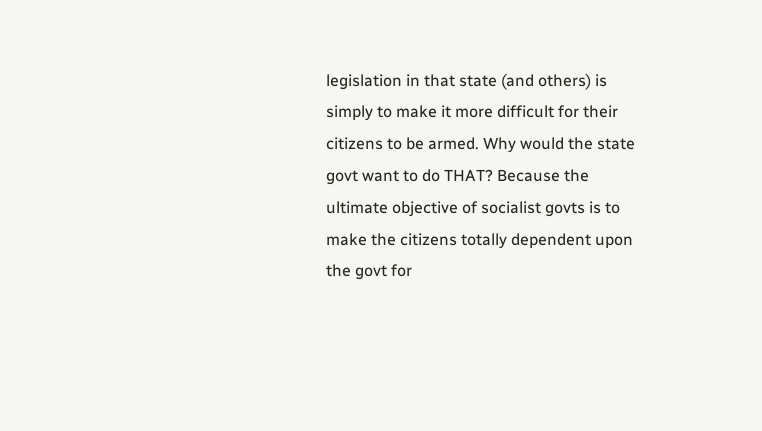legislation in that state (and others) is simply to make it more difficult for their citizens to be armed. Why would the state govt want to do THAT? Because the ultimate objective of socialist govts is to make the citizens totally dependent upon the govt for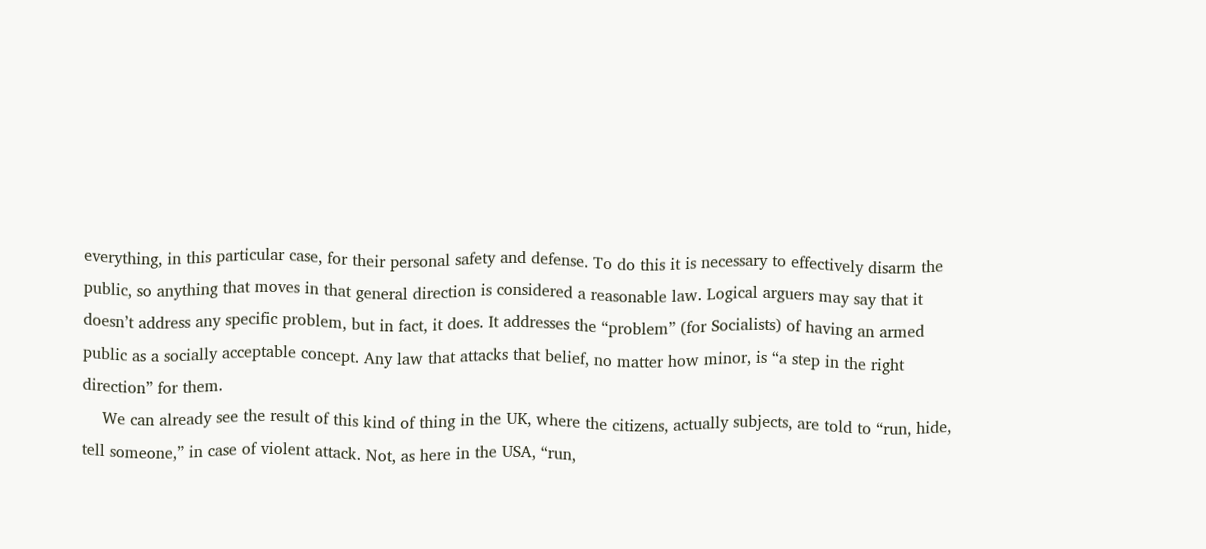everything, in this particular case, for their personal safety and defense. To do this it is necessary to effectively disarm the public, so anything that moves in that general direction is considered a reasonable law. Logical arguers may say that it doesn’t address any specific problem, but in fact, it does. It addresses the “problem” (for Socialists) of having an armed public as a socially acceptable concept. Any law that attacks that belief, no matter how minor, is “a step in the right direction” for them.
    We can already see the result of this kind of thing in the UK, where the citizens, actually subjects, are told to “run, hide, tell someone,” in case of violent attack. Not, as here in the USA, “run,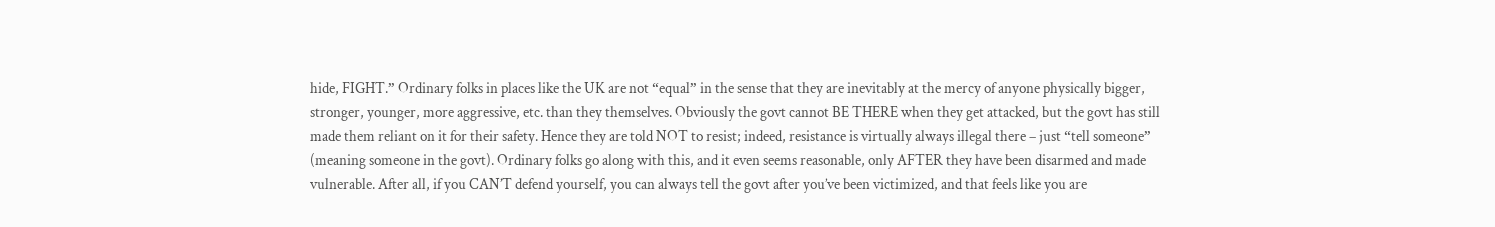hide, FIGHT.” Ordinary folks in places like the UK are not “equal” in the sense that they are inevitably at the mercy of anyone physically bigger, stronger, younger, more aggressive, etc. than they themselves. Obviously the govt cannot BE THERE when they get attacked, but the govt has still made them reliant on it for their safety. Hence they are told NOT to resist; indeed, resistance is virtually always illegal there – just “tell someone” (meaning someone in the govt). Ordinary folks go along with this, and it even seems reasonable, only AFTER they have been disarmed and made vulnerable. After all, if you CAN’T defend yourself, you can always tell the govt after you’ve been victimized, and that feels like you are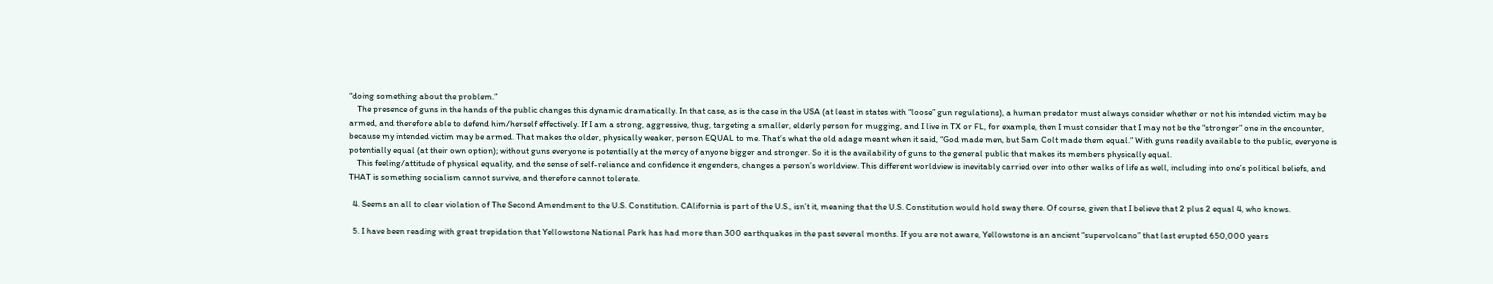“doing something about the problem.”
    The presence of guns in the hands of the public changes this dynamic dramatically. In that case, as is the case in the USA (at least in states with “loose” gun regulations), a human predator must always consider whether or not his intended victim may be armed, and therefore able to defend him/herself effectively. If I am a strong, aggressive, thug, targeting a smaller, elderly person for mugging, and I live in TX or FL, for example, then I must consider that I may not be the “stronger” one in the encounter, because my intended victim may be armed. That makes the older, physically weaker, person EQUAL to me. That’s what the old adage meant when it said, “God made men, but Sam Colt made them equal.” With guns readily available to the public, everyone is potentially equal (at their own option); without guns everyone is potentially at the mercy of anyone bigger and stronger. So it is the availability of guns to the general public that makes its members physically equal.
    This feeling/attitude of physical equality, and the sense of self-reliance and confidence it engenders, changes a person’s worldview. This different worldview is inevitably carried over into other walks of life as well, including into one’s political beliefs, and THAT is something socialism cannot survive, and therefore cannot tolerate.

  4. Seems an all to clear violation of The Second Amendment to the U.S. Constitution. CAlifornia is part of the U.S., isn’t it, meaning that the U.S. Constitution would hold sway there. Of course, given that I believe that 2 plus 2 equal 4, who knows.

  5. I have been reading with great trepidation that Yellowstone National Park has had more than 300 earthquakes in the past several months. If you are not aware, Yellowstone is an ancient “supervolcano” that last erupted 650,000 years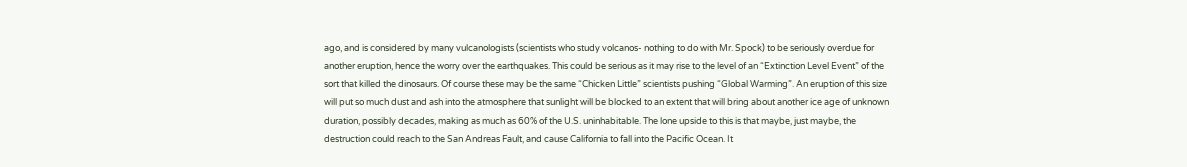ago, and is considered by many vulcanologists (scientists who study volcanos- nothing to do with Mr. Spock) to be seriously overdue for another eruption, hence the worry over the earthquakes. This could be serious as it may rise to the level of an “Extinction Level Event” of the sort that killed the dinosaurs. Of course these may be the same “Chicken Little” scientists pushing “Global Warming”. An eruption of this size will put so much dust and ash into the atmosphere that sunlight will be blocked to an extent that will bring about another ice age of unknown duration, possibly decades, making as much as 60% of the U.S. uninhabitable. The lone upside to this is that maybe, just maybe, the destruction could reach to the San Andreas Fault, and cause California to fall into the Pacific Ocean. It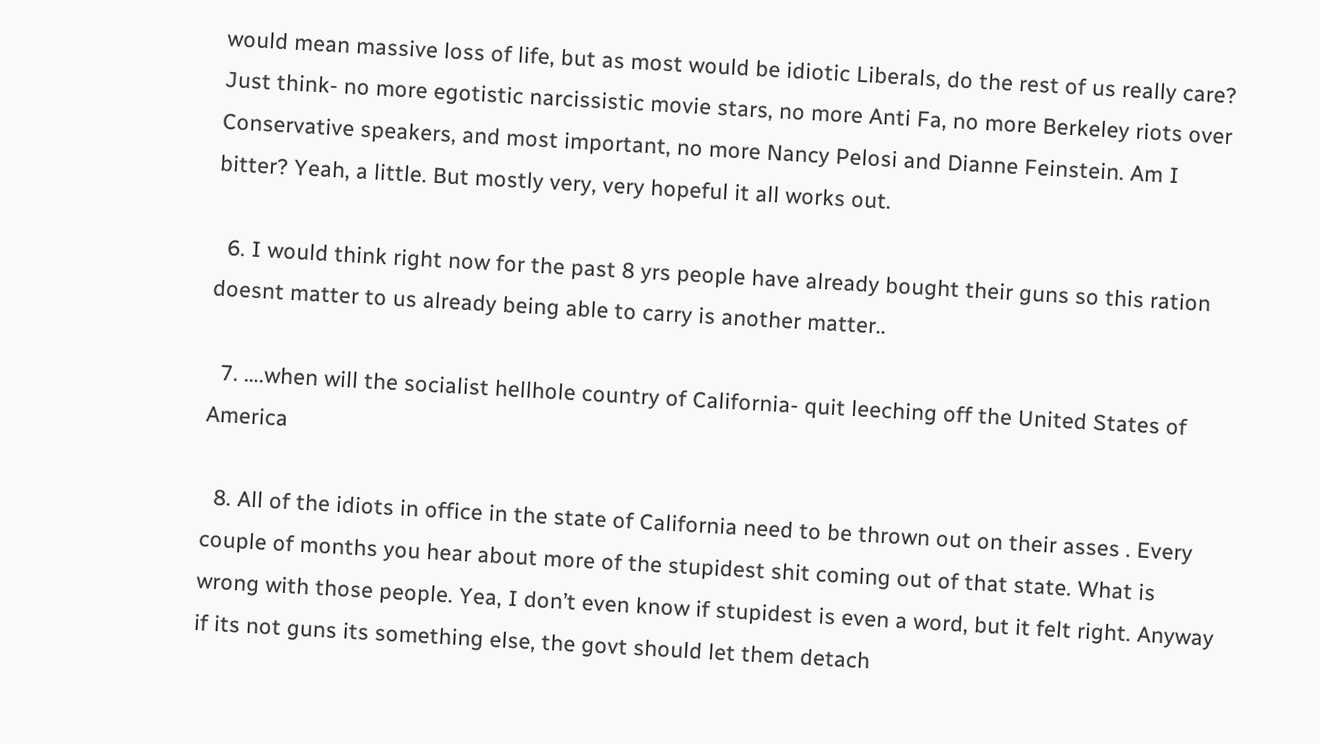would mean massive loss of life, but as most would be idiotic Liberals, do the rest of us really care? Just think- no more egotistic narcissistic movie stars, no more Anti Fa, no more Berkeley riots over Conservative speakers, and most important, no more Nancy Pelosi and Dianne Feinstein. Am I bitter? Yeah, a little. But mostly very, very hopeful it all works out.

  6. I would think right now for the past 8 yrs people have already bought their guns so this ration doesnt matter to us already being able to carry is another matter..

  7. ….when will the socialist hellhole country of California- quit leeching off the United States of America

  8. All of the idiots in office in the state of California need to be thrown out on their asses . Every couple of months you hear about more of the stupidest shit coming out of that state. What is wrong with those people. Yea, I don’t even know if stupidest is even a word, but it felt right. Anyway if its not guns its something else, the govt should let them detach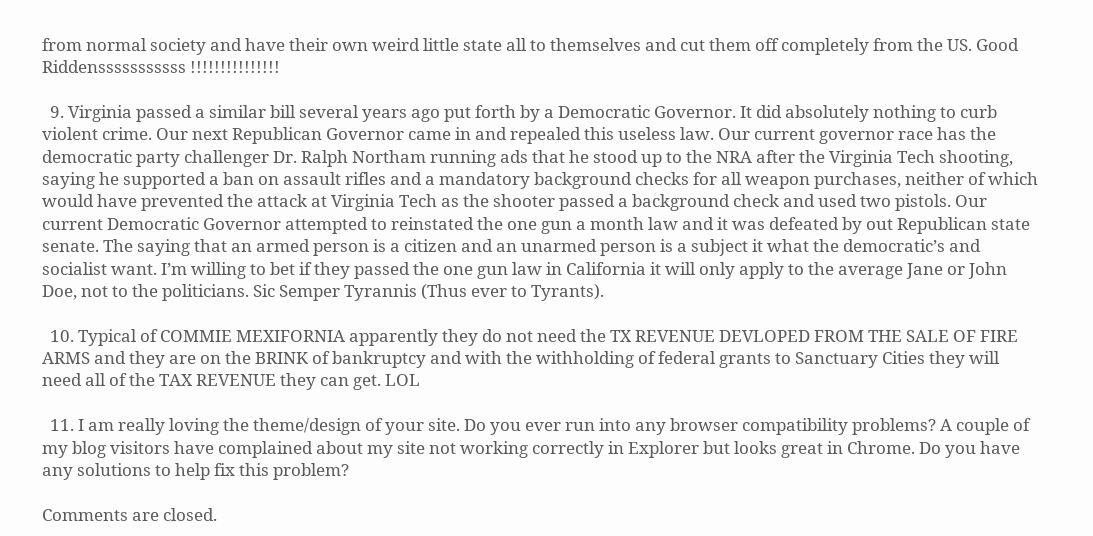from normal society and have their own weird little state all to themselves and cut them off completely from the US. Good Riddensssssssssss !!!!!!!!!!!!!!!

  9. Virginia passed a similar bill several years ago put forth by a Democratic Governor. It did absolutely nothing to curb violent crime. Our next Republican Governor came in and repealed this useless law. Our current governor race has the democratic party challenger Dr. Ralph Northam running ads that he stood up to the NRA after the Virginia Tech shooting, saying he supported a ban on assault rifles and a mandatory background checks for all weapon purchases, neither of which would have prevented the attack at Virginia Tech as the shooter passed a background check and used two pistols. Our current Democratic Governor attempted to reinstated the one gun a month law and it was defeated by out Republican state senate. The saying that an armed person is a citizen and an unarmed person is a subject it what the democratic’s and socialist want. I’m willing to bet if they passed the one gun law in California it will only apply to the average Jane or John Doe, not to the politicians. Sic Semper Tyrannis (Thus ever to Tyrants).

  10. Typical of COMMIE MEXIFORNIA apparently they do not need the TX REVENUE DEVLOPED FROM THE SALE OF FIRE ARMS and they are on the BRINK of bankruptcy and with the withholding of federal grants to Sanctuary Cities they will need all of the TAX REVENUE they can get. LOL

  11. I am really loving the theme/design of your site. Do you ever run into any browser compatibility problems? A couple of my blog visitors have complained about my site not working correctly in Explorer but looks great in Chrome. Do you have any solutions to help fix this problem?

Comments are closed.